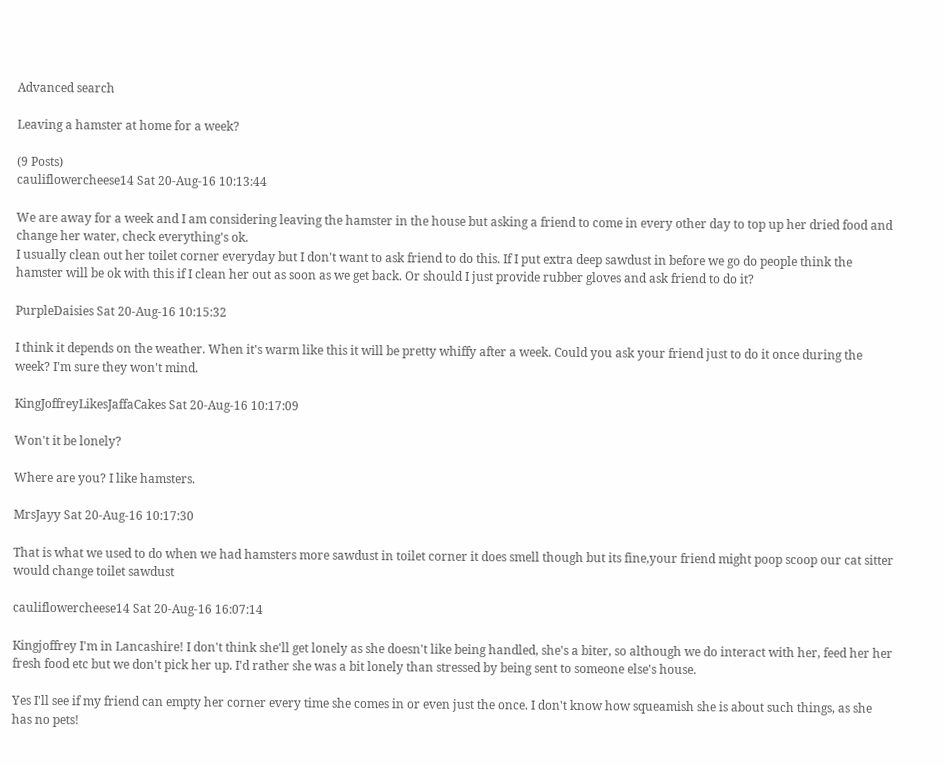Advanced search

Leaving a hamster at home for a week?

(9 Posts)
cauliflowercheese14 Sat 20-Aug-16 10:13:44

We are away for a week and I am considering leaving the hamster in the house but asking a friend to come in every other day to top up her dried food and change her water, check everything's ok.
I usually clean out her toilet corner everyday but I don't want to ask friend to do this. If I put extra deep sawdust in before we go do people think the hamster will be ok with this if I clean her out as soon as we get back. Or should I just provide rubber gloves and ask friend to do it?

PurpleDaisies Sat 20-Aug-16 10:15:32

I think it depends on the weather. When it's warm like this it will be pretty whiffy after a week. Could you ask your friend just to do it once during the week? I'm sure they won't mind.

KingJoffreyLikesJaffaCakes Sat 20-Aug-16 10:17:09

Won't it be lonely?

Where are you? I like hamsters.

MrsJayy Sat 20-Aug-16 10:17:30

That is what we used to do when we had hamsters more sawdust in toilet corner it does smell though but its fine,your friend might poop scoop our cat sitter would change toilet sawdust

cauliflowercheese14 Sat 20-Aug-16 16:07:14

Kingjoffrey I'm in Lancashire! I don't think she'll get lonely as she doesn't like being handled, she's a biter, so although we do interact with her, feed her her fresh food etc but we don't pick her up. I'd rather she was a bit lonely than stressed by being sent to someone else's house.

Yes I'll see if my friend can empty her corner every time she comes in or even just the once. I don't know how squeamish she is about such things, as she has no pets!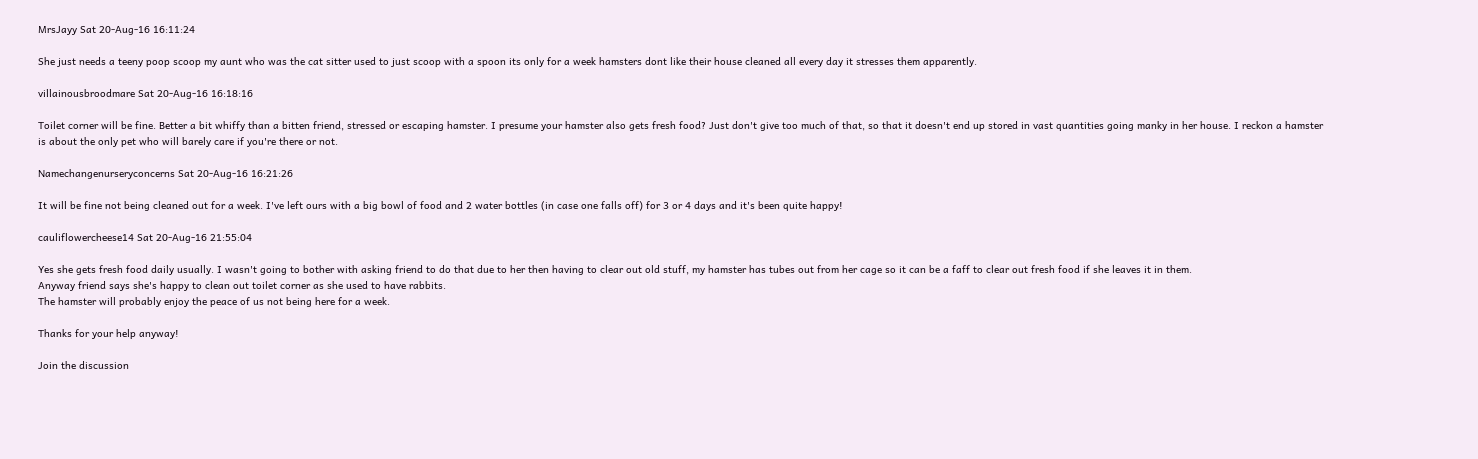MrsJayy Sat 20-Aug-16 16:11:24

She just needs a teeny poop scoop my aunt who was the cat sitter used to just scoop with a spoon its only for a week hamsters dont like their house cleaned all every day it stresses them apparently.

villainousbroodmare Sat 20-Aug-16 16:18:16

Toilet corner will be fine. Better a bit whiffy than a bitten friend, stressed or escaping hamster. I presume your hamster also gets fresh food? Just don't give too much of that, so that it doesn't end up stored in vast quantities going manky in her house. I reckon a hamster is about the only pet who will barely care if you're there or not.

Namechangenurseryconcerns Sat 20-Aug-16 16:21:26

It will be fine not being cleaned out for a week. I've left ours with a big bowl of food and 2 water bottles (in case one falls off) for 3 or 4 days and it's been quite happy!

cauliflowercheese14 Sat 20-Aug-16 21:55:04

Yes she gets fresh food daily usually. I wasn't going to bother with asking friend to do that due to her then having to clear out old stuff, my hamster has tubes out from her cage so it can be a faff to clear out fresh food if she leaves it in them.
Anyway friend says she's happy to clean out toilet corner as she used to have rabbits.
The hamster will probably enjoy the peace of us not being here for a week.

Thanks for your help anyway!

Join the discussion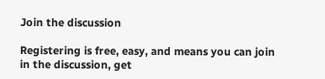Join the discussion

Registering is free, easy, and means you can join in the discussion, get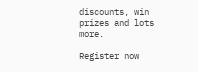discounts, win prizes and lots more.

Register now